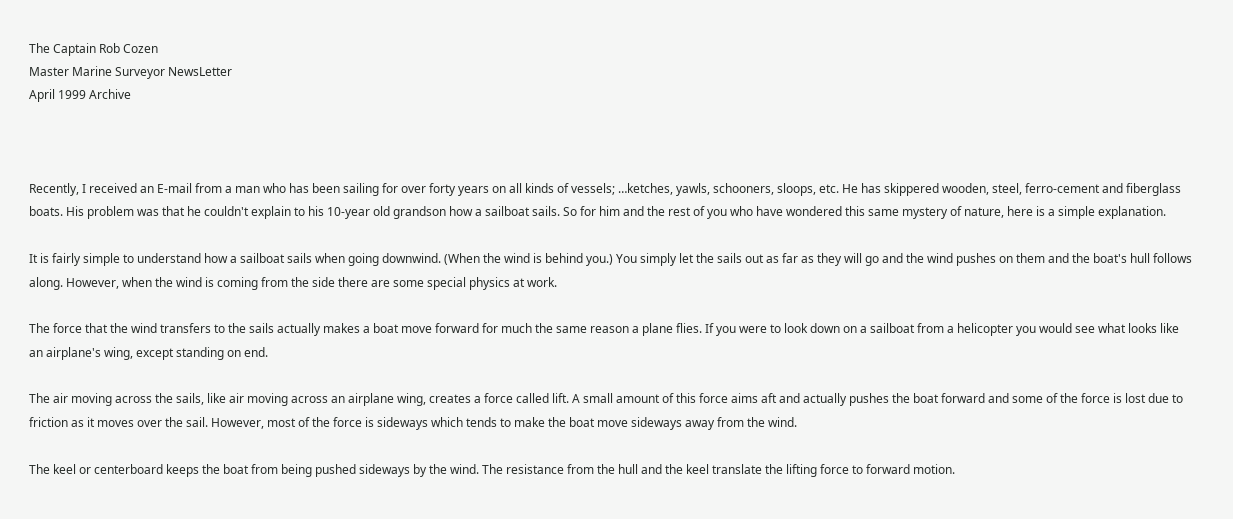The Captain Rob Cozen
Master Marine Surveyor NewsLetter
April 1999 Archive



Recently, I received an E-mail from a man who has been sailing for over forty years on all kinds of vessels; …ketches, yawls, schooners, sloops, etc. He has skippered wooden, steel, ferro-cement and fiberglass boats. His problem was that he couldn't explain to his 10-year old grandson how a sailboat sails. So for him and the rest of you who have wondered this same mystery of nature, here is a simple explanation.

It is fairly simple to understand how a sailboat sails when going downwind. (When the wind is behind you.) You simply let the sails out as far as they will go and the wind pushes on them and the boat's hull follows along. However, when the wind is coming from the side there are some special physics at work.

The force that the wind transfers to the sails actually makes a boat move forward for much the same reason a plane flies. If you were to look down on a sailboat from a helicopter you would see what looks like an airplane's wing, except standing on end.

The air moving across the sails, like air moving across an airplane wing, creates a force called lift. A small amount of this force aims aft and actually pushes the boat forward and some of the force is lost due to friction as it moves over the sail. However, most of the force is sideways which tends to make the boat move sideways away from the wind.

The keel or centerboard keeps the boat from being pushed sideways by the wind. The resistance from the hull and the keel translate the lifting force to forward motion.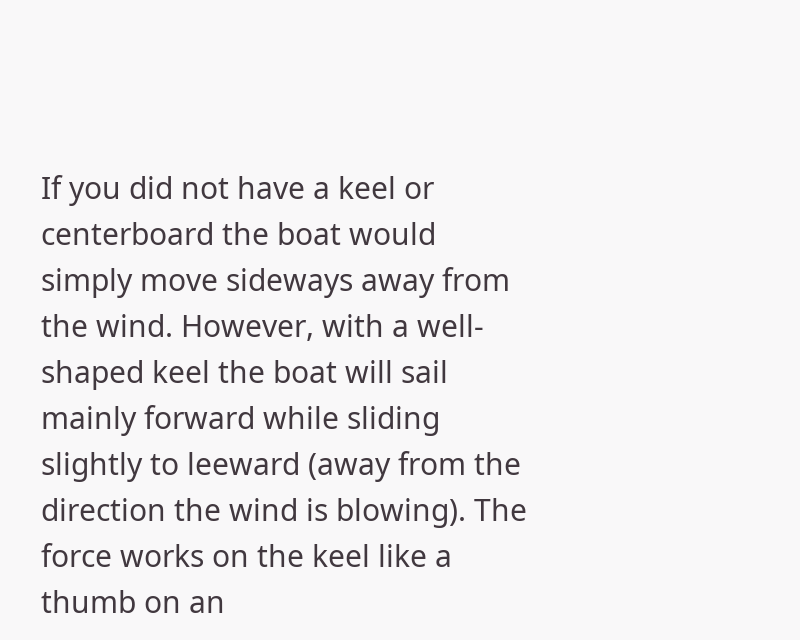If you did not have a keel or centerboard the boat would simply move sideways away from the wind. However, with a well-shaped keel the boat will sail mainly forward while sliding slightly to leeward (away from the direction the wind is blowing). The force works on the keel like a thumb on an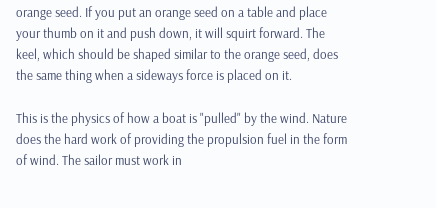orange seed. If you put an orange seed on a table and place your thumb on it and push down, it will squirt forward. The keel, which should be shaped similar to the orange seed, does the same thing when a sideways force is placed on it.

This is the physics of how a boat is "pulled" by the wind. Nature does the hard work of providing the propulsion fuel in the form of wind. The sailor must work in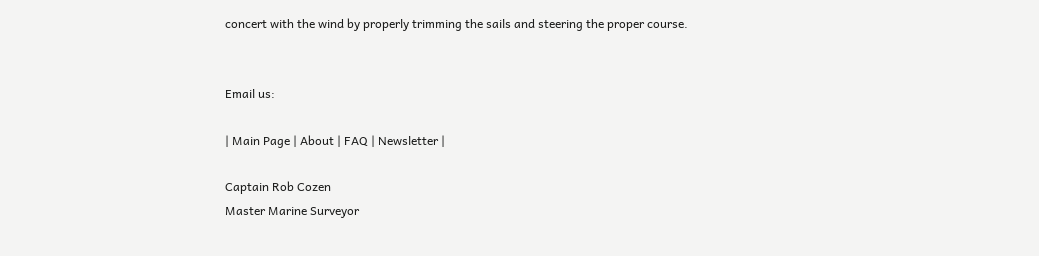concert with the wind by properly trimming the sails and steering the proper course.


Email us:

| Main Page | About | FAQ | Newsletter |

Captain Rob Cozen
Master Marine Surveyor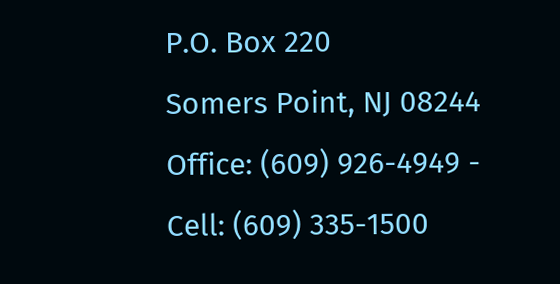P.O. Box 220
Somers Point, NJ 08244
Office: (609) 926-4949 - Cell: (609) 335-1500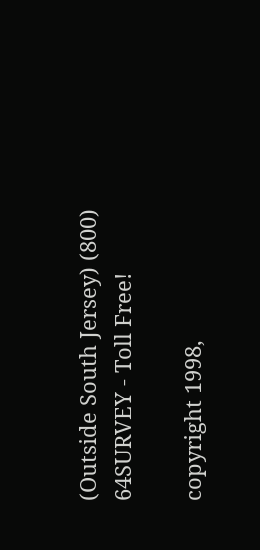(Outside South Jersey) (800) 64SURVEY - Toll Free!

copyright 1998,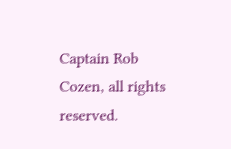Captain Rob Cozen, all rights reserved.